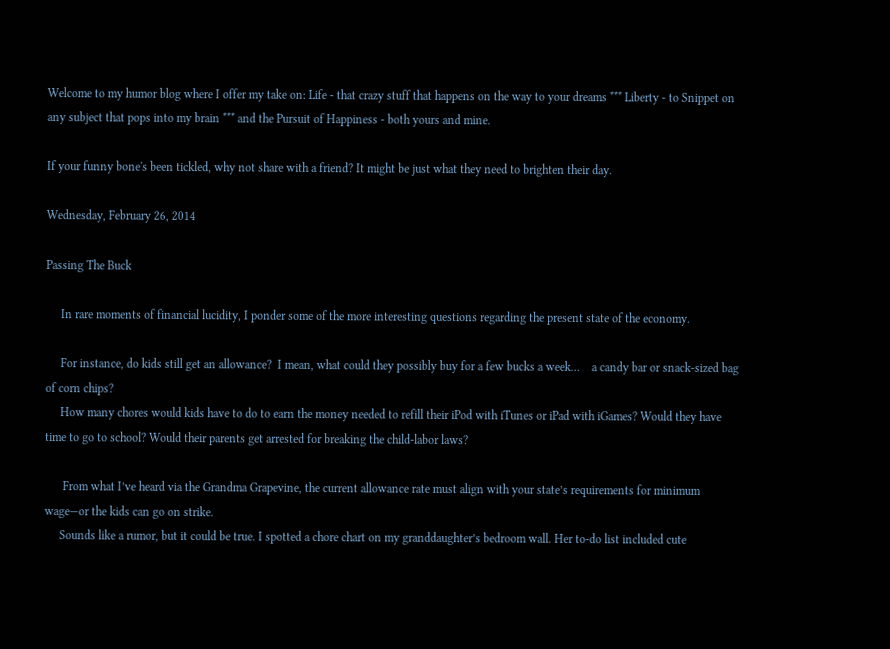Welcome to my humor blog where I offer my take on: Life - that crazy stuff that happens on the way to your dreams *** Liberty - to Snippet on any subject that pops into my brain *** and the Pursuit of Happiness - both yours and mine.

If your funny bone's been tickled, why not share with a friend? It might be just what they need to brighten their day.

Wednesday, February 26, 2014

Passing The Buck

     In rare moments of financial lucidity, I ponder some of the more interesting questions regarding the present state of the economy.

     For instance, do kids still get an allowance?  I mean, what could they possibly buy for a few bucks a week…    a candy bar or snack-sized bag of corn chips?
     How many chores would kids have to do to earn the money needed to refill their iPod with iTunes or iPad with iGames? Would they have time to go to school? Would their parents get arrested for breaking the child-labor laws?

      From what I’ve heard via the Grandma Grapevine, the current allowance rate must align with your state’s requirements for minimum wage—or the kids can go on strike.
     Sounds like a rumor, but it could be true. I spotted a chore chart on my granddaughter’s bedroom wall. Her to-do list included cute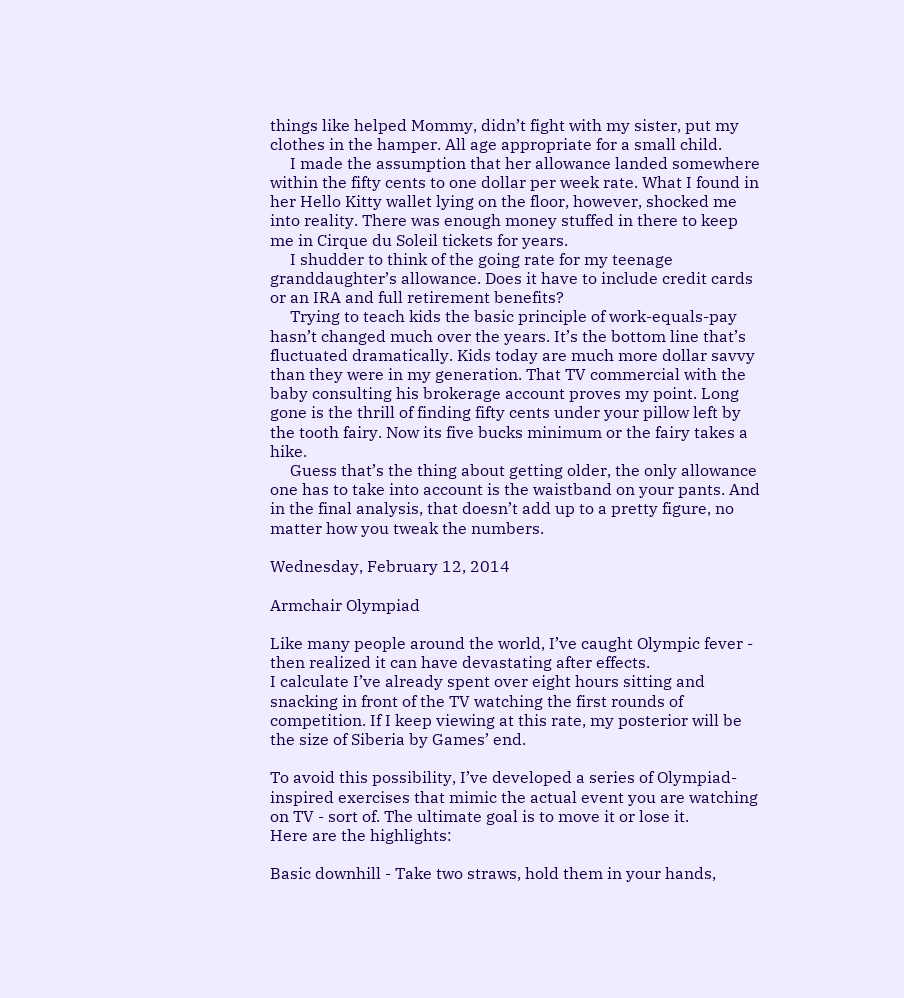things like helped Mommy, didn’t fight with my sister, put my clothes in the hamper. All age appropriate for a small child.
     I made the assumption that her allowance landed somewhere within the fifty cents to one dollar per week rate. What I found in her Hello Kitty wallet lying on the floor, however, shocked me into reality. There was enough money stuffed in there to keep me in Cirque du Soleil tickets for years.
     I shudder to think of the going rate for my teenage granddaughter’s allowance. Does it have to include credit cards or an IRA and full retirement benefits?
     Trying to teach kids the basic principle of work-equals-pay hasn’t changed much over the years. It’s the bottom line that’s fluctuated dramatically. Kids today are much more dollar savvy than they were in my generation. That TV commercial with the baby consulting his brokerage account proves my point. Long gone is the thrill of finding fifty cents under your pillow left by the tooth fairy. Now its five bucks minimum or the fairy takes a hike.
     Guess that’s the thing about getting older, the only allowance one has to take into account is the waistband on your pants. And in the final analysis, that doesn’t add up to a pretty figure, no matter how you tweak the numbers.

Wednesday, February 12, 2014

Armchair Olympiad

Like many people around the world, I’ve caught Olympic fever - then realized it can have devastating after effects.
I calculate I’ve already spent over eight hours sitting and snacking in front of the TV watching the first rounds of competition. If I keep viewing at this rate, my posterior will be the size of Siberia by Games’ end.

To avoid this possibility, I’ve developed a series of Olympiad-inspired exercises that mimic the actual event you are watching on TV - sort of. The ultimate goal is to move it or lose it.
Here are the highlights:

Basic downhill - Take two straws, hold them in your hands,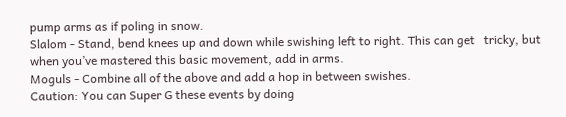pump arms as if poling in snow.
Slalom - Stand, bend knees up and down while swishing left to right. This can get   tricky, but when you’ve mastered this basic movement, add in arms.
Moguls - Combine all of the above and add a hop in between swishes.
Caution: You can Super G these events by doing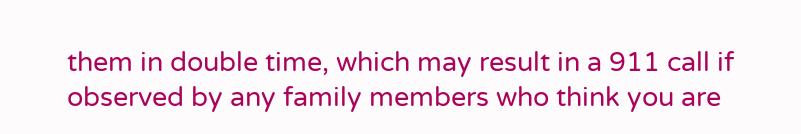them in double time, which may result in a 911 call if observed by any family members who think you are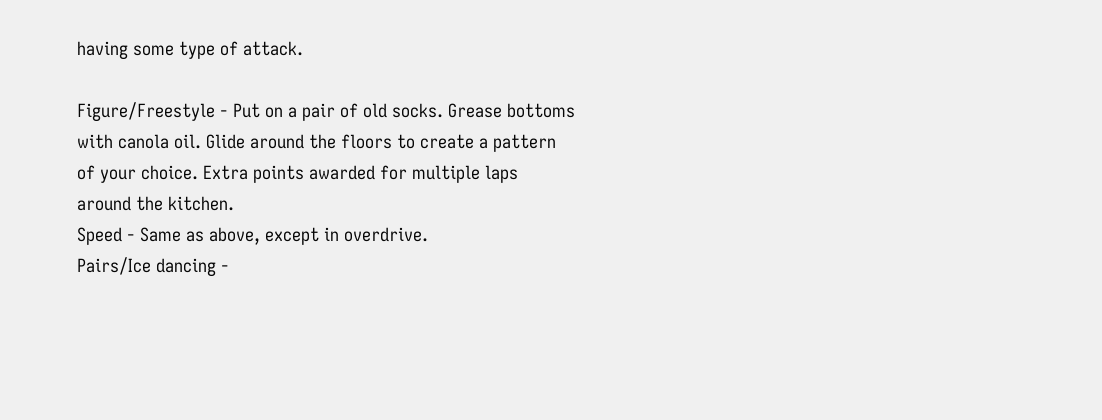having some type of attack.

Figure/Freestyle - Put on a pair of old socks. Grease bottoms with canola oil. Glide around the floors to create a pattern of your choice. Extra points awarded for multiple laps around the kitchen.
Speed - Same as above, except in overdrive.
Pairs/Ice dancing -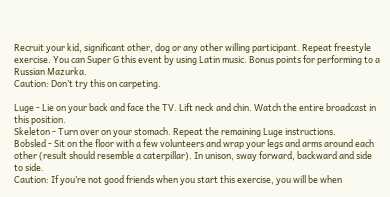Recruit your kid, significant other, dog or any other willing participant. Repeat freestyle exercise. You can Super G this event by using Latin music. Bonus points for performing to a Russian Mazurka.
Caution: Don’t try this on carpeting.

Luge - Lie on your back and face the TV. Lift neck and chin. Watch the entire broadcast in this position.
Skeleton - Turn over on your stomach. Repeat the remaining Luge instructions.
Bobsled - Sit on the floor with a few volunteers and wrap your legs and arms around each other (result should resemble a caterpillar). In unison, sway forward, backward and side to side.
Caution: If you’re not good friends when you start this exercise, you will be when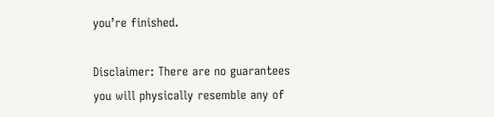you’re finished.

Disclaimer: There are no guarantees you will physically resemble any of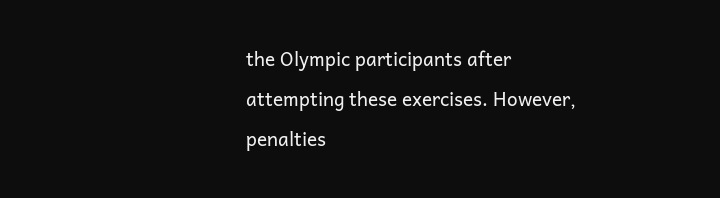the Olympic participants after attempting these exercises. However, penalties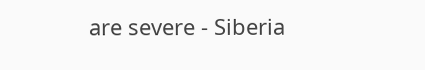are severe - Siberia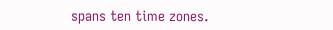spans ten time zones.